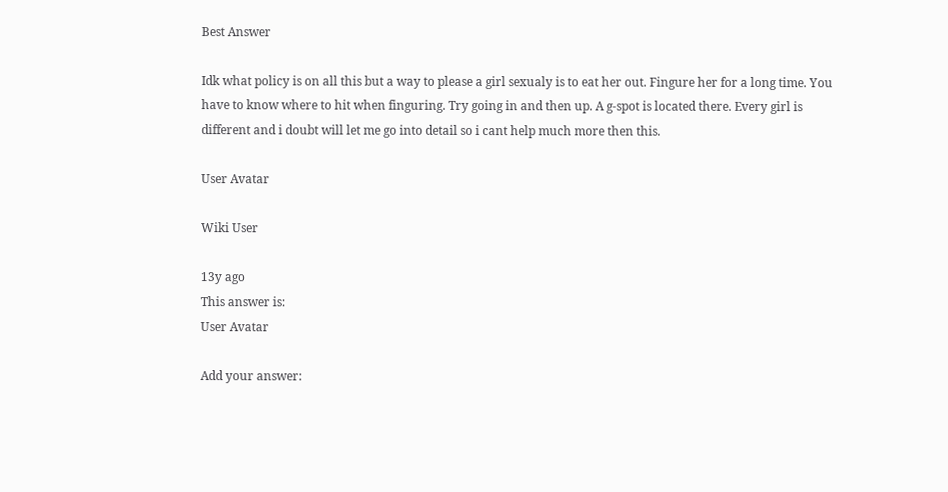Best Answer

Idk what policy is on all this but a way to please a girl sexualy is to eat her out. Fingure her for a long time. You have to know where to hit when finguring. Try going in and then up. A g-spot is located there. Every girl is different and i doubt will let me go into detail so i cant help much more then this.

User Avatar

Wiki User

13y ago
This answer is:
User Avatar

Add your answer: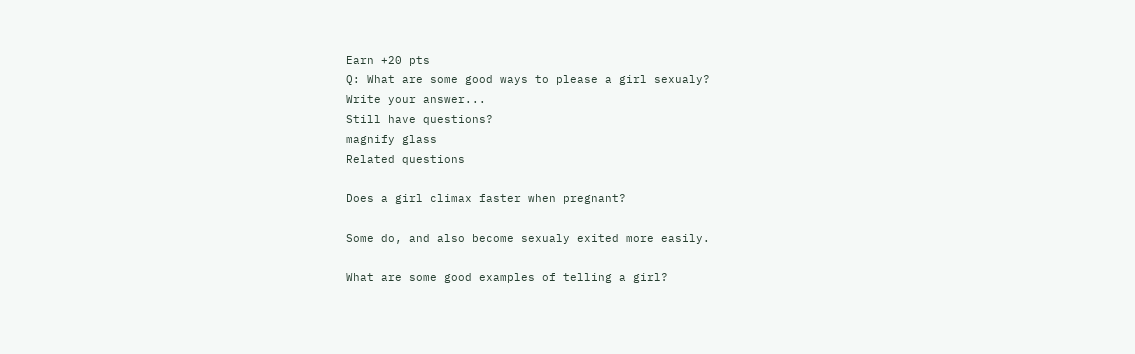Earn +20 pts
Q: What are some good ways to please a girl sexualy?
Write your answer...
Still have questions?
magnify glass
Related questions

Does a girl climax faster when pregnant?

Some do, and also become sexualy exited more easily.

What are some good examples of telling a girl?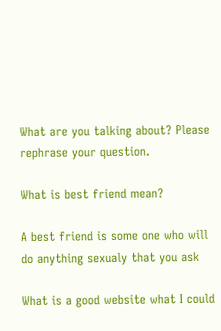What are you talking about? Please rephrase your question.

What is best friend mean?

A best friend is some one who will do anything sexualy that you ask

What is a good website what I could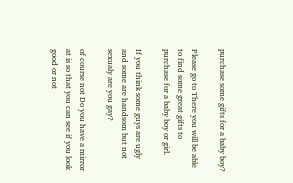purchase some gifts for a baby boy?

Please go to There you will be able to find some great gifts to purchase for a baby boy or girl.

If you think some guys are ugly and some are handsom but not sexualy are you gay?

of course not Do you have a mirror at is so that you can see if you look good or not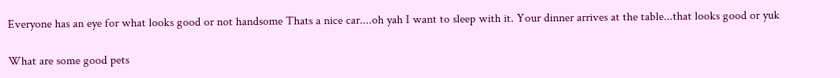Everyone has an eye for what looks good or not handsome Thats a nice car....oh yah I want to sleep with it. Your dinner arrives at the table...that looks good or yuk

What are some good pets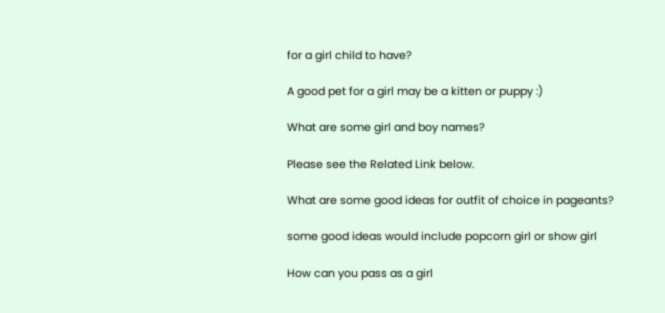for a girl child to have?

A good pet for a girl may be a kitten or puppy :)

What are some girl and boy names?

Please see the Related Link below.

What are some good ideas for outfit of choice in pageants?

some good ideas would include popcorn girl or show girl

How can you pass as a girl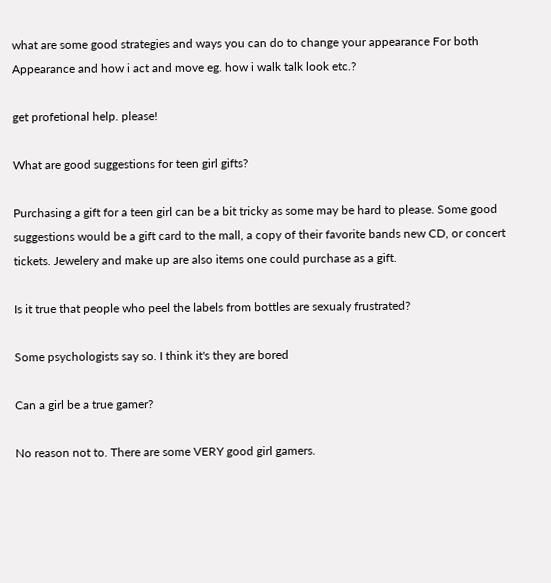what are some good strategies and ways you can do to change your appearance For both Appearance and how i act and move eg. how i walk talk look etc.?

get profetional help. please!

What are good suggestions for teen girl gifts?

Purchasing a gift for a teen girl can be a bit tricky as some may be hard to please. Some good suggestions would be a gift card to the mall, a copy of their favorite bands new CD, or concert tickets. Jewelery and make up are also items one could purchase as a gift.

Is it true that people who peel the labels from bottles are sexualy frustrated?

Some psychologists say so. I think it's they are bored

Can a girl be a true gamer?

No reason not to. There are some VERY good girl gamers.